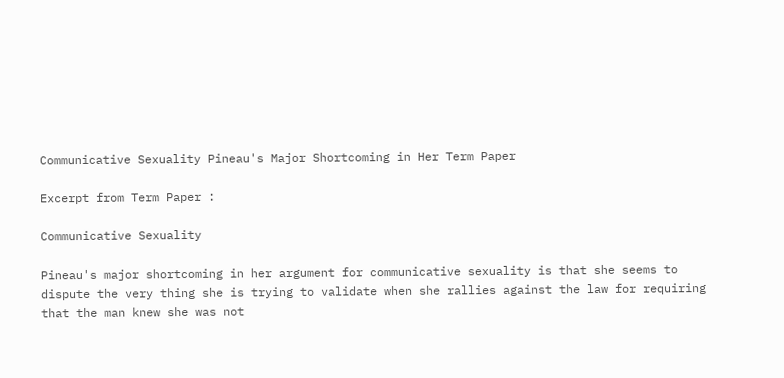Communicative Sexuality Pineau's Major Shortcoming in Her Term Paper

Excerpt from Term Paper :

Communicative Sexuality

Pineau's major shortcoming in her argument for communicative sexuality is that she seems to dispute the very thing she is trying to validate when she rallies against the law for requiring that the man knew she was not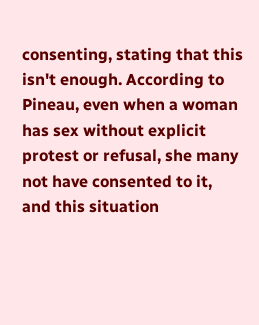consenting, stating that this isn't enough. According to Pineau, even when a woman has sex without explicit protest or refusal, she many not have consented to it, and this situation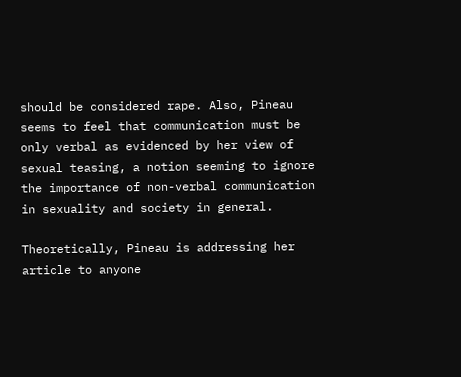should be considered rape. Also, Pineau seems to feel that communication must be only verbal as evidenced by her view of sexual teasing, a notion seeming to ignore the importance of non-verbal communication in sexuality and society in general.

Theoretically, Pineau is addressing her article to anyone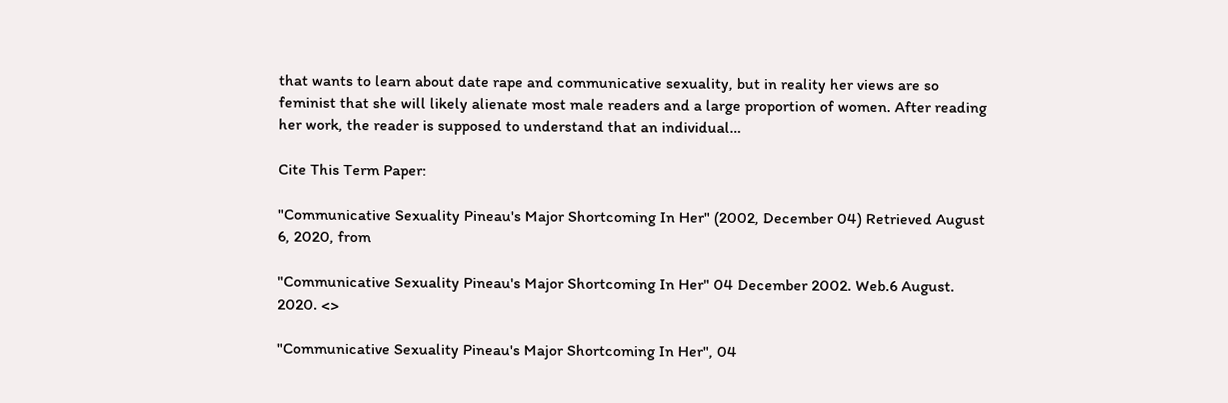that wants to learn about date rape and communicative sexuality, but in reality her views are so feminist that she will likely alienate most male readers and a large proportion of women. After reading her work, the reader is supposed to understand that an individual…

Cite This Term Paper:

"Communicative Sexuality Pineau's Major Shortcoming In Her" (2002, December 04) Retrieved August 6, 2020, from

"Communicative Sexuality Pineau's Major Shortcoming In Her" 04 December 2002. Web.6 August. 2020. <>

"Communicative Sexuality Pineau's Major Shortcoming In Her", 04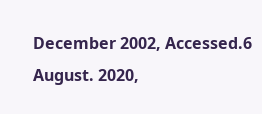December 2002, Accessed.6 August. 2020,